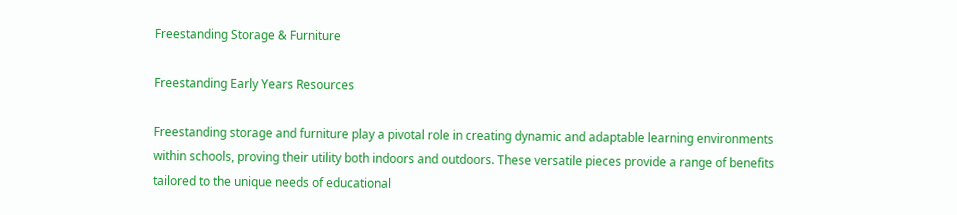Freestanding Storage & Furniture

Freestanding Early Years Resources

Freestanding storage and furniture play a pivotal role in creating dynamic and adaptable learning environments within schools, proving their utility both indoors and outdoors. These versatile pieces provide a range of benefits tailored to the unique needs of educational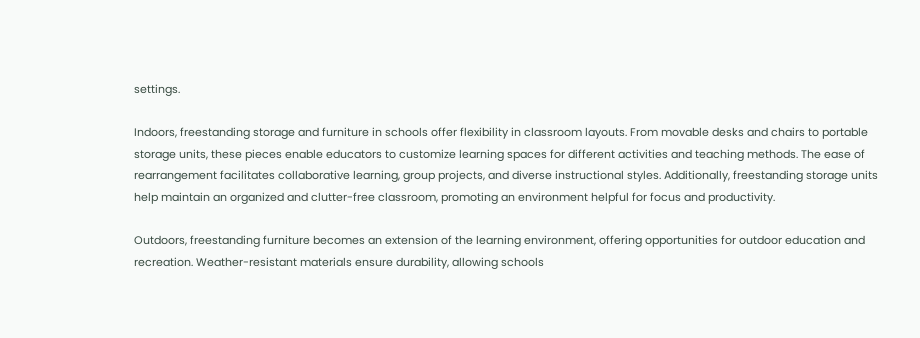settings.

Indoors, freestanding storage and furniture in schools offer flexibility in classroom layouts. From movable desks and chairs to portable storage units, these pieces enable educators to customize learning spaces for different activities and teaching methods. The ease of rearrangement facilitates collaborative learning, group projects, and diverse instructional styles. Additionally, freestanding storage units help maintain an organized and clutter-free classroom, promoting an environment helpful for focus and productivity.

Outdoors, freestanding furniture becomes an extension of the learning environment, offering opportunities for outdoor education and recreation. Weather-resistant materials ensure durability, allowing schools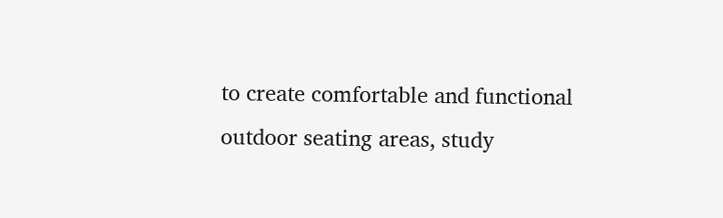to create comfortable and functional outdoor seating areas, study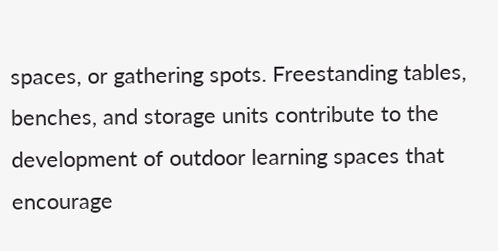spaces, or gathering spots. Freestanding tables, benches, and storage units contribute to the development of outdoor learning spaces that encourage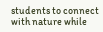students to connect with nature while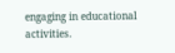engaging in educational activities.